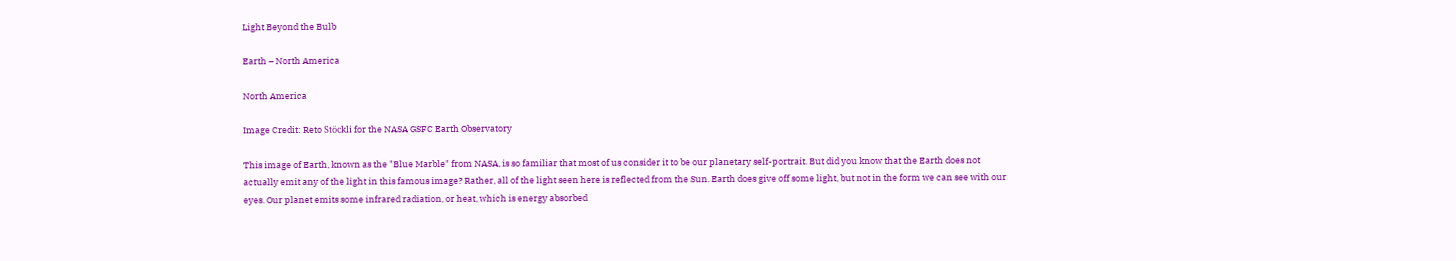Light Beyond the Bulb

Earth – North America

North America

Image Credit: Reto Stöckli for the NASA GSFC Earth Observatory

This image of Earth, known as the "Blue Marble" from NASA, is so familiar that most of us consider it to be our planetary self-portrait. But did you know that the Earth does not actually emit any of the light in this famous image? Rather, all of the light seen here is reflected from the Sun. Earth does give off some light, but not in the form we can see with our eyes. Our planet emits some infrared radiation, or heat, which is energy absorbed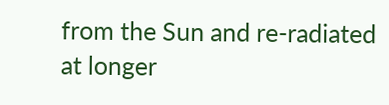from the Sun and re-radiated at longer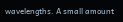wavelengths. A small amount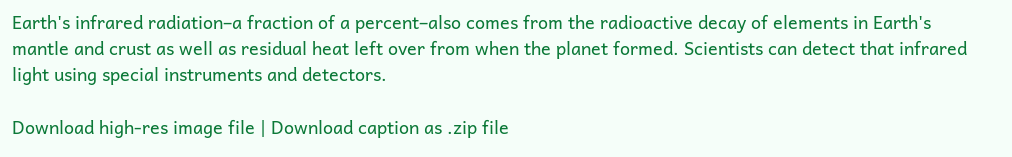Earth's infrared radiation–a fraction of a percent–also comes from the radioactive decay of elements in Earth's mantle and crust as well as residual heat left over from when the planet formed. Scientists can detect that infrared light using special instruments and detectors.

Download high-res image file | Download caption as .zip file